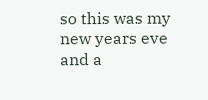so this was my new years eve and a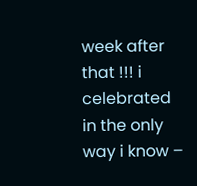week after that !!! i celebrated in the only way i know –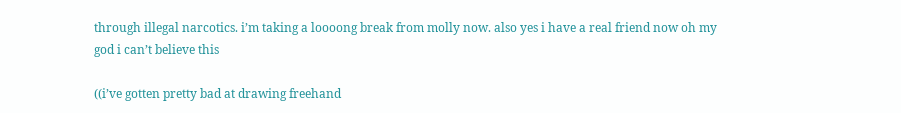through illegal narcotics. i’m taking a loooong break from molly now. also yes i have a real friend now oh my god i can’t believe this

((i’ve gotten pretty bad at drawing freehand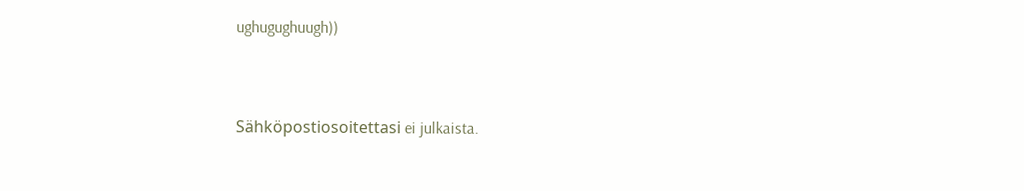ughugughuugh))


Sähköpostiosoitettasi ei julkaista.